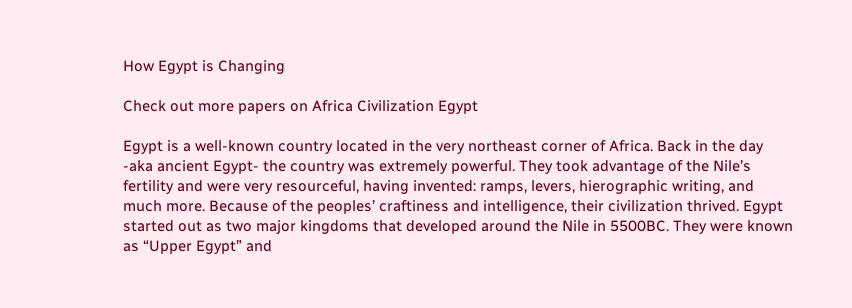How Egypt is Changing

Check out more papers on Africa Civilization Egypt

Egypt is a well-known country located in the very northeast corner of Africa. Back in the day -aka ancient Egypt- the country was extremely powerful. They took advantage of the Nile’s fertility and were very resourceful, having invented: ramps, levers, hierographic writing, and much more. Because of the peoples’ craftiness and intelligence, their civilization thrived. Egypt started out as two major kingdoms that developed around the Nile in 5500BC. They were known as “Upper Egypt” and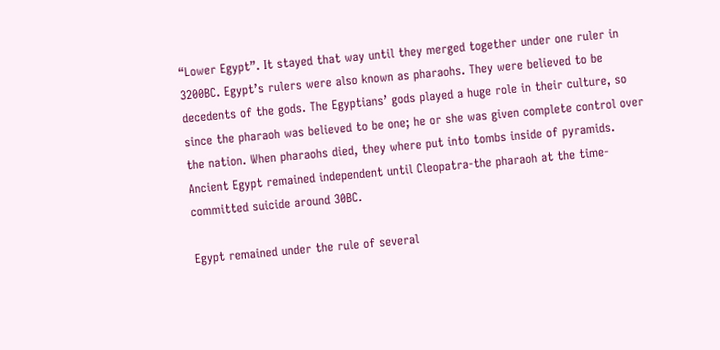“Lower Egypt”. It stayed that way until they merged together under one ruler in 3200BC. Egypt’s rulers were also known as pharaohs. They were believed to be decedents of the gods. The Egyptians’ gods played a huge role in their culture, so since the pharaoh was believed to be one; he or she was given complete control over the nation. When pharaohs died, they where put into tombs inside of pyramids. Ancient Egypt remained independent until Cleopatra-the pharaoh at the time-committed suicide around 30BC.

Egypt remained under the rule of several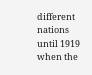different nations until 1919 when the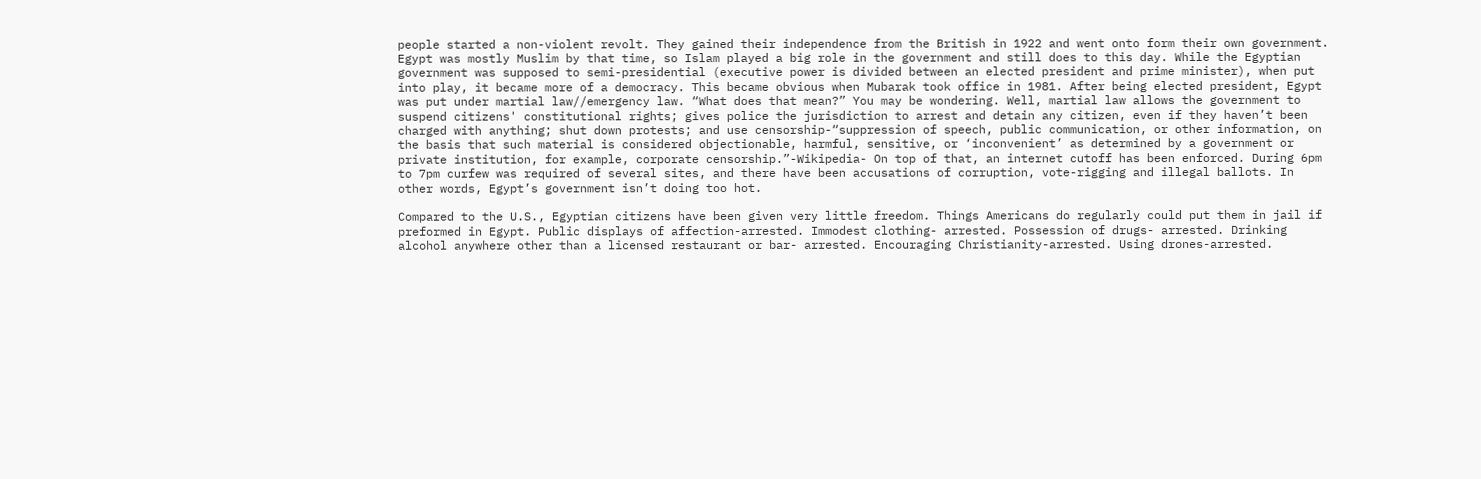people started a non-violent revolt. They gained their independence from the British in 1922 and went onto form their own government. Egypt was mostly Muslim by that time, so Islam played a big role in the government and still does to this day. While the Egyptian government was supposed to semi-presidential (executive power is divided between an elected president and prime minister), when put into play, it became more of a democracy. This became obvious when Mubarak took office in 1981. After being elected president, Egypt was put under martial law//emergency law. “What does that mean?” You may be wondering. Well, martial law allows the government to suspend citizens' constitutional rights; gives police the jurisdiction to arrest and detain any citizen, even if they haven’t been charged with anything; shut down protests; and use censorship-“suppression of speech, public communication, or other information, on the basis that such material is considered objectionable, harmful, sensitive, or ‘inconvenient’ as determined by a government or private institution, for example, corporate censorship.”-Wikipedia- On top of that, an internet cutoff has been enforced. During 6pm to 7pm curfew was required of several sites, and there have been accusations of corruption, vote-rigging and illegal ballots. In other words, Egypt’s government isn’t doing too hot.

Compared to the U.S., Egyptian citizens have been given very little freedom. Things Americans do regularly could put them in jail if preformed in Egypt. Public displays of affection-arrested. Immodest clothing- arrested. Possession of drugs- arrested. Drinking alcohol anywhere other than a licensed restaurant or bar- arrested. Encouraging Christianity-arrested. Using drones-arrested.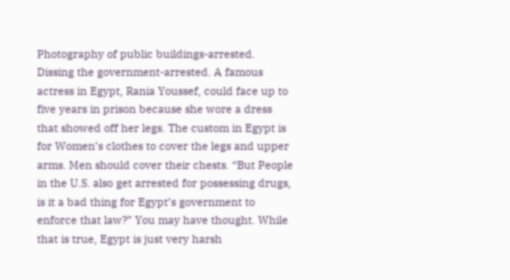Photography of public buildings-arrested. Dissing the government-arrested. A famous actress in Egypt, Rania Youssef, could face up to five years in prison because she wore a dress that showed off her legs. The custom in Egypt is for Women’s clothes to cover the legs and upper arms. Men should cover their chests. “But People in the U.S. also get arrested for possessing drugs, is it a bad thing for Egypt’s government to enforce that law?” You may have thought. While that is true, Egypt is just very harsh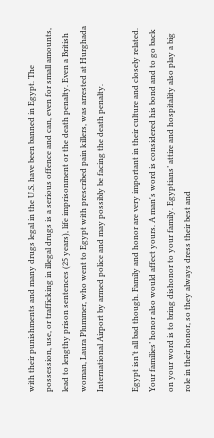with their punishments and many drugs legal in the U.S. have been banned in Egypt. The possession, use, or trafficking in illegal drugs is a serious offence and can, even for small amounts, lead to lengthy prison sentences (25 years), life imprisonment or the death penalty. Even a British woman, Laura Plummer, who went to Egypt with prescribed pain killers, was arrested at Hurghada International Airport by armed police and may possibly be facing the death penalty.

Egypt isn’t all bad though. Family and honor are very important in their culture and closely related. Your families’ honor also would affect yours. A man's word is considered his bond and to go back on your word is to bring dishonor to your family. Egyptians’ attire and hospitality also play a big role in their honor, so they always dress their best and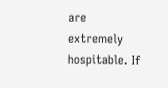are extremely hospitable. If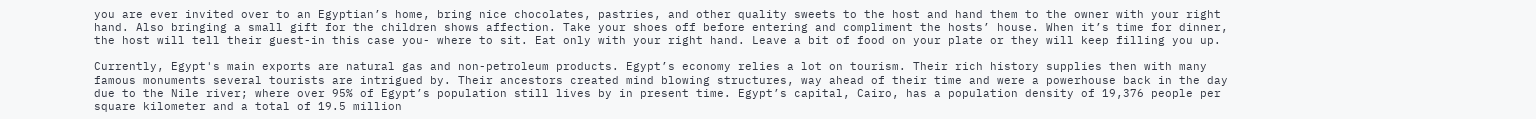you are ever invited over to an Egyptian’s home, bring nice chocolates, pastries, and other quality sweets to the host and hand them to the owner with your right hand. Also bringing a small gift for the children shows affection. Take your shoes off before entering and compliment the hosts’ house. When it’s time for dinner, the host will tell their guest-in this case you- where to sit. Eat only with your right hand. Leave a bit of food on your plate or they will keep filling you up.

Currently, Egypt's main exports are natural gas and non-petroleum products. Egypt’s economy relies a lot on tourism. Their rich history supplies then with many famous monuments several tourists are intrigued by. Their ancestors created mind blowing structures, way ahead of their time and were a powerhouse back in the day due to the Nile river; where over 95% of Egypt’s population still lives by in present time. Egypt’s capital, Cairo, has a population density of 19,376 people per square kilometer and a total of 19.5 million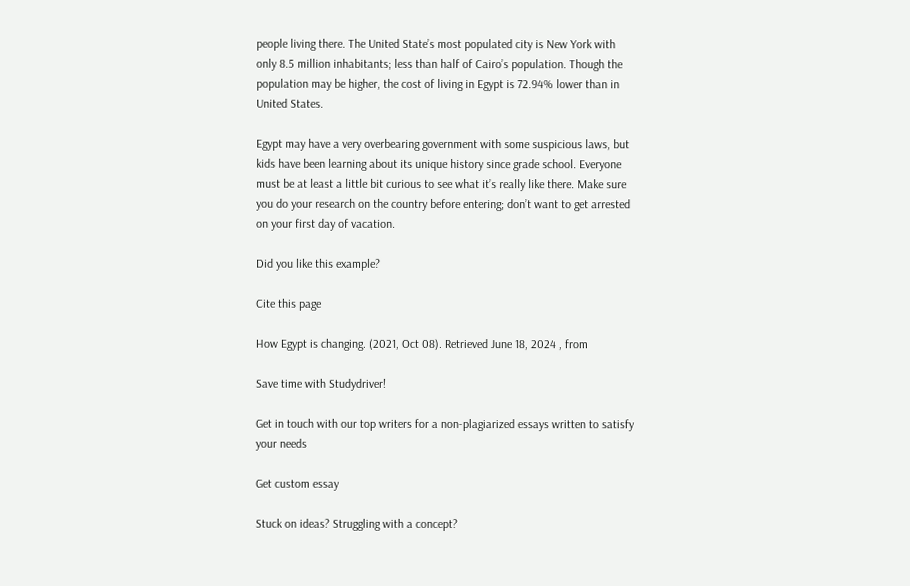people living there. The United State’s most populated city is New York with only 8.5 million inhabitants; less than half of Cairo’s population. Though the population may be higher, the cost of living in Egypt is 72.94% lower than in United States.

Egypt may have a very overbearing government with some suspicious laws, but kids have been learning about its unique history since grade school. Everyone must be at least a little bit curious to see what it’s really like there. Make sure you do your research on the country before entering; don’t want to get arrested on your first day of vacation.

Did you like this example?

Cite this page

How Egypt is changing. (2021, Oct 08). Retrieved June 18, 2024 , from

Save time with Studydriver!

Get in touch with our top writers for a non-plagiarized essays written to satisfy your needs

Get custom essay

Stuck on ideas? Struggling with a concept?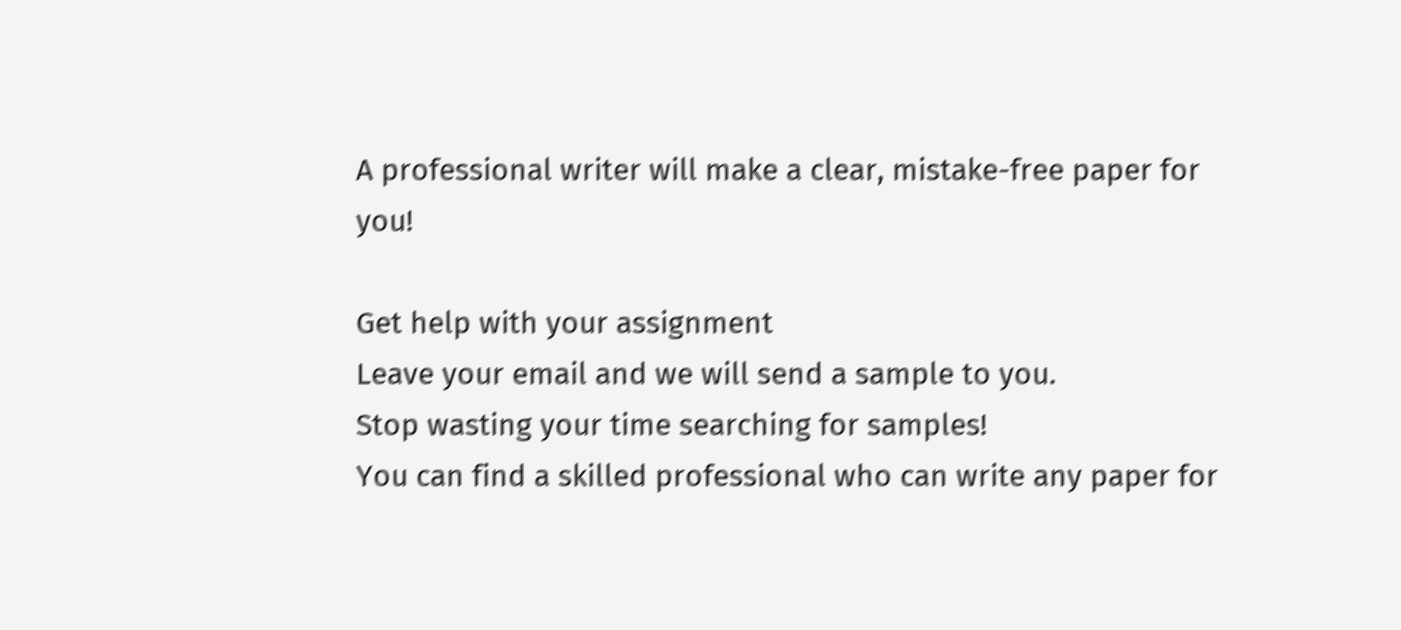A professional writer will make a clear, mistake-free paper for you!

Get help with your assignment
Leave your email and we will send a sample to you.
Stop wasting your time searching for samples!
You can find a skilled professional who can write any paper for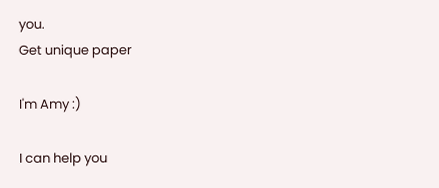you.
Get unique paper

I'm Amy :)

I can help you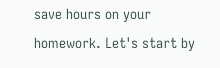save hours on your homework. Let's start by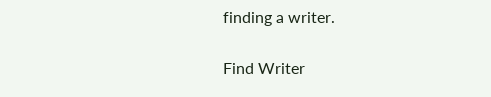finding a writer.

Find Writer